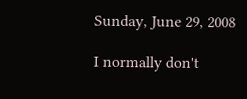Sunday, June 29, 2008

I normally don't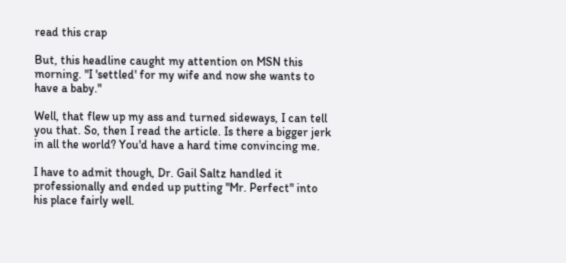read this crap

But, this headline caught my attention on MSN this morning. "I 'settled' for my wife and now she wants to have a baby."

Well, that flew up my ass and turned sideways, I can tell you that. So, then I read the article. Is there a bigger jerk in all the world? You'd have a hard time convincing me.

I have to admit though, Dr. Gail Saltz handled it professionally and ended up putting "Mr. Perfect" into his place fairly well.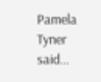Pamela Tyner said...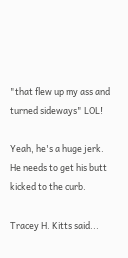"that flew up my ass and turned sideways" LOL!

Yeah, he's a huge jerk. He needs to get his butt kicked to the curb.

Tracey H. Kitts said...